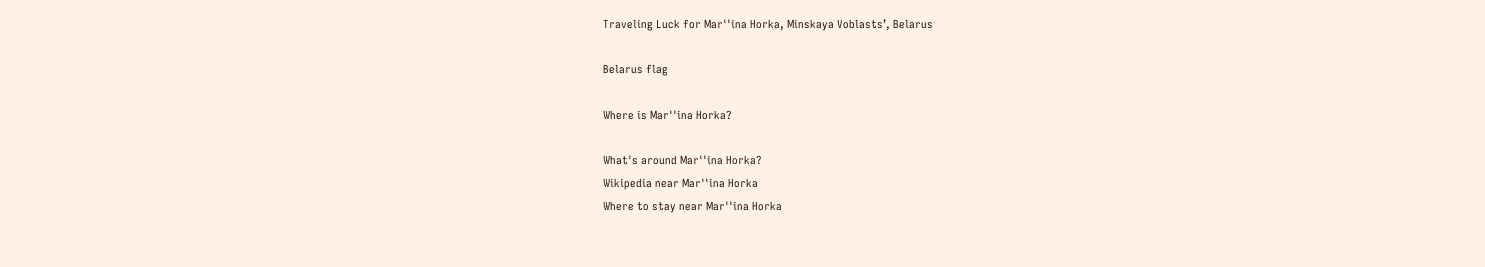Traveling Luck for Mar''ina Horka, Minskaya Voblastsʼ, Belarus

Belarus flag

Where is Mar''ina Horka?

What's around Mar''ina Horka?
Wikipedia near Mar''ina Horka
Where to stay near Mar''ina Horka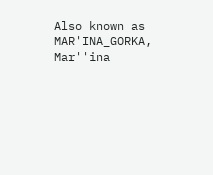Also known as MAR'INA_GORKA, Mar''ina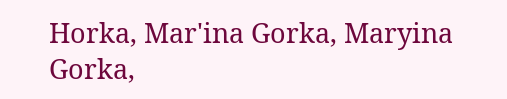Horka, Mar'ina Gorka, Maryina Gorka,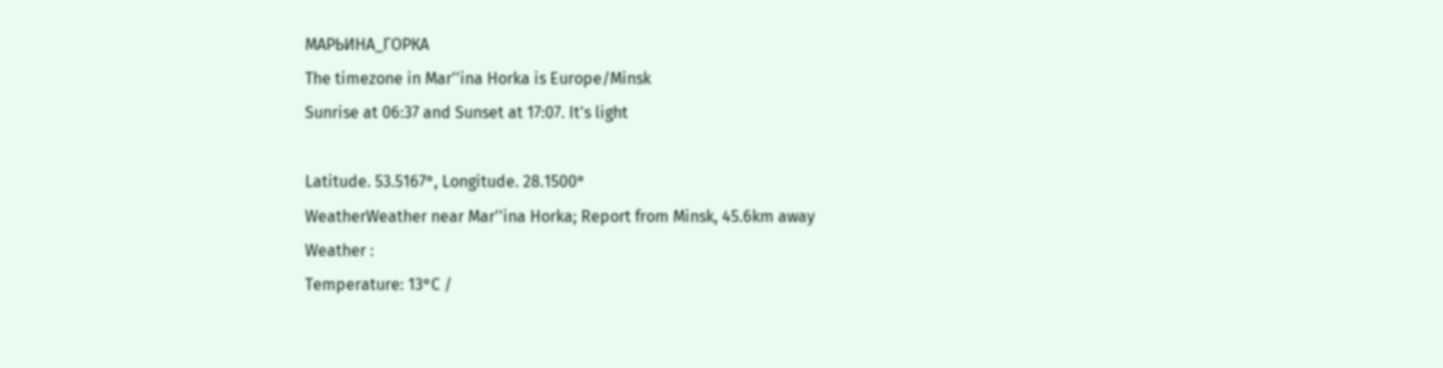МАРЬИНА_ГОРКА
The timezone in Mar''ina Horka is Europe/Minsk
Sunrise at 06:37 and Sunset at 17:07. It's light

Latitude. 53.5167°, Longitude. 28.1500°
WeatherWeather near Mar''ina Horka; Report from Minsk, 45.6km away
Weather :
Temperature: 13°C /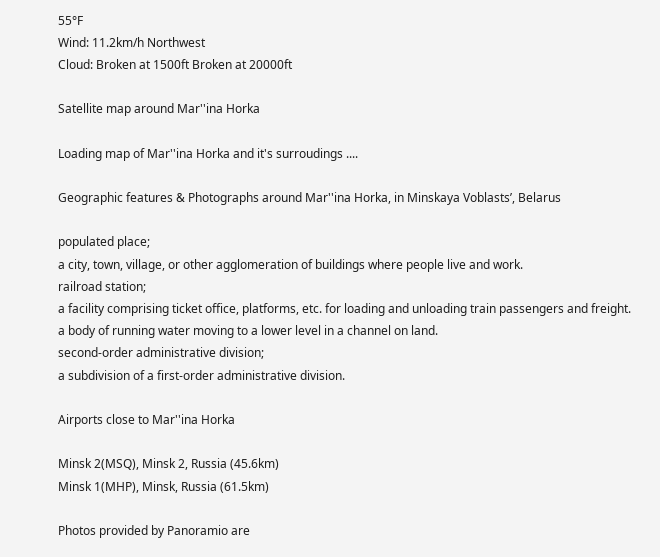55°F
Wind: 11.2km/h Northwest
Cloud: Broken at 1500ft Broken at 20000ft

Satellite map around Mar''ina Horka

Loading map of Mar''ina Horka and it's surroudings ....

Geographic features & Photographs around Mar''ina Horka, in Minskaya Voblastsʼ, Belarus

populated place;
a city, town, village, or other agglomeration of buildings where people live and work.
railroad station;
a facility comprising ticket office, platforms, etc. for loading and unloading train passengers and freight.
a body of running water moving to a lower level in a channel on land.
second-order administrative division;
a subdivision of a first-order administrative division.

Airports close to Mar''ina Horka

Minsk 2(MSQ), Minsk 2, Russia (45.6km)
Minsk 1(MHP), Minsk, Russia (61.5km)

Photos provided by Panoramio are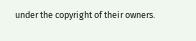under the copyright of their owners.